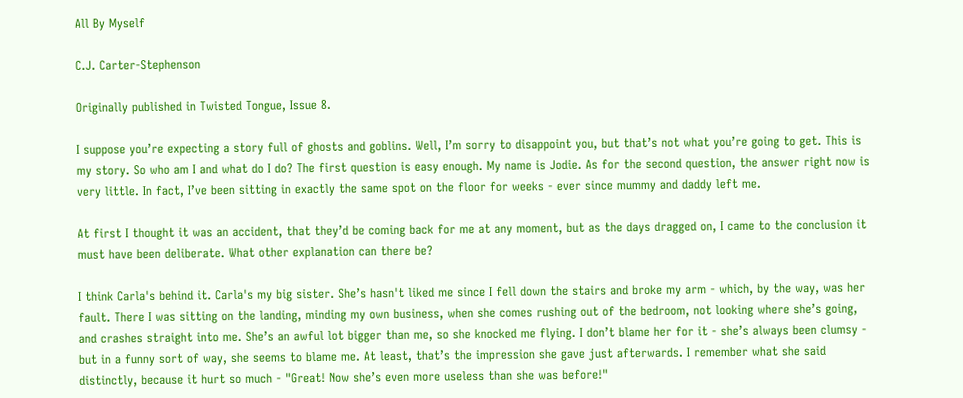All By Myself

C.J. Carter-Stephenson

Originally published in Twisted Tongue, Issue 8.

I suppose you’re expecting a story full of ghosts and goblins. Well, I’m sorry to disappoint you, but that’s not what you’re going to get. This is my story. So who am I and what do I do? The first question is easy enough. My name is Jodie. As for the second question, the answer right now is very little. In fact, I’ve been sitting in exactly the same spot on the floor for weeks - ever since mummy and daddy left me.

At first I thought it was an accident, that they’d be coming back for me at any moment, but as the days dragged on, I came to the conclusion it must have been deliberate. What other explanation can there be?

I think Carla's behind it. Carla's my big sister. She’s hasn't liked me since I fell down the stairs and broke my arm - which, by the way, was her fault. There I was sitting on the landing, minding my own business, when she comes rushing out of the bedroom, not looking where she’s going, and crashes straight into me. She’s an awful lot bigger than me, so she knocked me flying. I don’t blame her for it - she’s always been clumsy - but in a funny sort of way, she seems to blame me. At least, that’s the impression she gave just afterwards. I remember what she said distinctly, because it hurt so much - "Great! Now she’s even more useless than she was before!"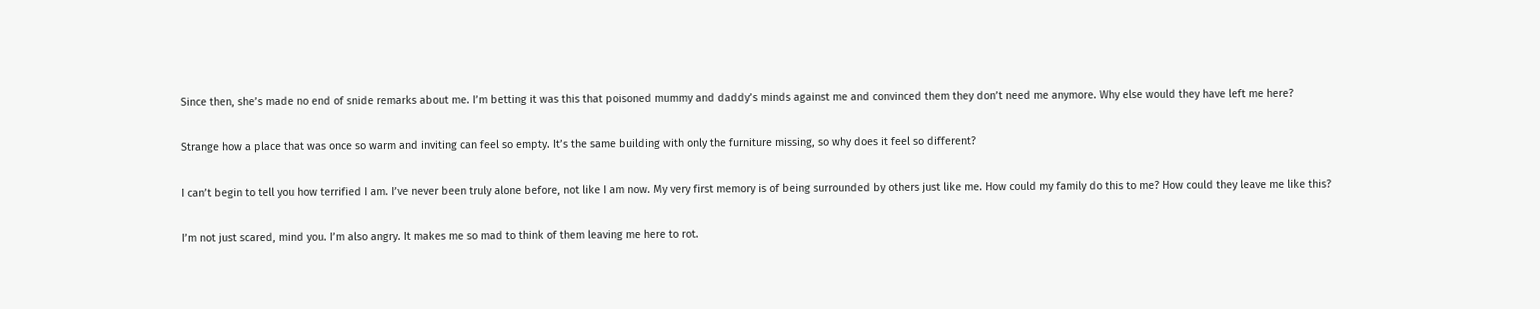Since then, she’s made no end of snide remarks about me. I’m betting it was this that poisoned mummy and daddy’s minds against me and convinced them they don’t need me anymore. Why else would they have left me here?

Strange how a place that was once so warm and inviting can feel so empty. It’s the same building with only the furniture missing, so why does it feel so different?

I can’t begin to tell you how terrified I am. I’ve never been truly alone before, not like I am now. My very first memory is of being surrounded by others just like me. How could my family do this to me? How could they leave me like this?

I’m not just scared, mind you. I’m also angry. It makes me so mad to think of them leaving me here to rot.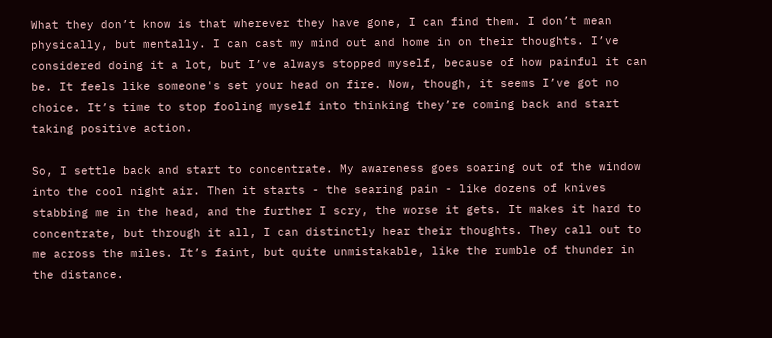What they don’t know is that wherever they have gone, I can find them. I don’t mean physically, but mentally. I can cast my mind out and home in on their thoughts. I’ve considered doing it a lot, but I’ve always stopped myself, because of how painful it can be. It feels like someone's set your head on fire. Now, though, it seems I’ve got no choice. It’s time to stop fooling myself into thinking they’re coming back and start taking positive action.

So, I settle back and start to concentrate. My awareness goes soaring out of the window into the cool night air. Then it starts - the searing pain - like dozens of knives stabbing me in the head, and the further I scry, the worse it gets. It makes it hard to concentrate, but through it all, I can distinctly hear their thoughts. They call out to me across the miles. It’s faint, but quite unmistakable, like the rumble of thunder in the distance.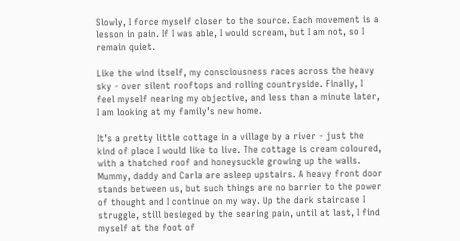Slowly, I force myself closer to the source. Each movement is a lesson in pain. If I was able, I would scream, but I am not, so I remain quiet.

Like the wind itself, my consciousness races across the heavy sky - over silent rooftops and rolling countryside. Finally, I feel myself nearing my objective, and less than a minute later, I am looking at my family’s new home.

It’s a pretty little cottage in a village by a river - just the kind of place I would like to live. The cottage is cream coloured, with a thatched roof and honeysuckle growing up the walls. Mummy, daddy and Carla are asleep upstairs. A heavy front door stands between us, but such things are no barrier to the power of thought and I continue on my way. Up the dark staircase I struggle, still besieged by the searing pain, until at last, I find myself at the foot of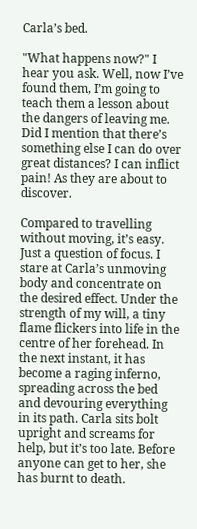Carla’s bed.

"What happens now?" I hear you ask. Well, now I’ve found them, I’m going to teach them a lesson about the dangers of leaving me. Did I mention that there’s something else I can do over great distances? I can inflict pain! As they are about to discover.

Compared to travelling without moving, it’s easy. Just a question of focus. I stare at Carla’s unmoving body and concentrate on the desired effect. Under the strength of my will, a tiny flame flickers into life in the centre of her forehead. In the next instant, it has become a raging inferno, spreading across the bed and devouring everything in its path. Carla sits bolt upright and screams for help, but it’s too late. Before anyone can get to her, she has burnt to death.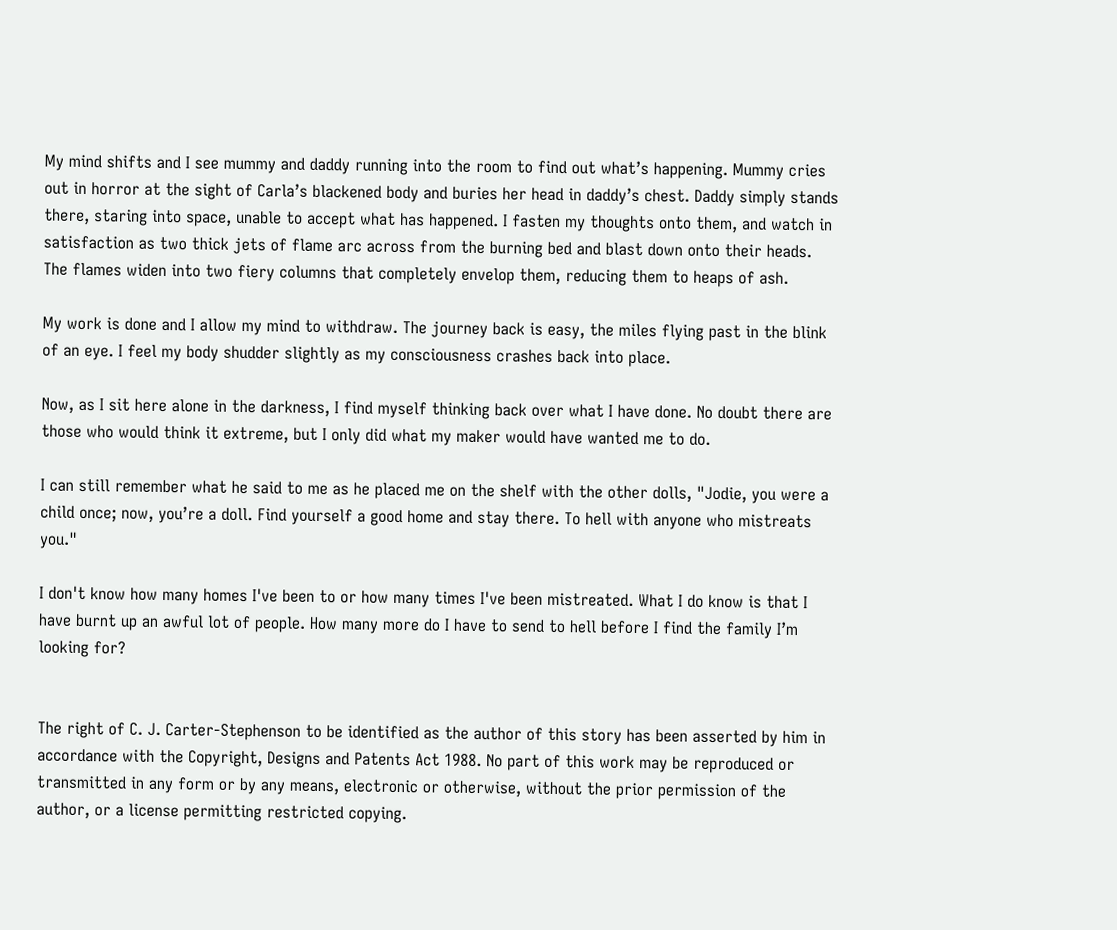My mind shifts and I see mummy and daddy running into the room to find out what’s happening. Mummy cries out in horror at the sight of Carla’s blackened body and buries her head in daddy’s chest. Daddy simply stands there, staring into space, unable to accept what has happened. I fasten my thoughts onto them, and watch in satisfaction as two thick jets of flame arc across from the burning bed and blast down onto their heads. The flames widen into two fiery columns that completely envelop them, reducing them to heaps of ash.

My work is done and I allow my mind to withdraw. The journey back is easy, the miles flying past in the blink of an eye. I feel my body shudder slightly as my consciousness crashes back into place.

Now, as I sit here alone in the darkness, I find myself thinking back over what I have done. No doubt there are those who would think it extreme, but I only did what my maker would have wanted me to do.

I can still remember what he said to me as he placed me on the shelf with the other dolls, "Jodie, you were a child once; now, you’re a doll. Find yourself a good home and stay there. To hell with anyone who mistreats you."

I don't know how many homes I've been to or how many times I've been mistreated. What I do know is that I have burnt up an awful lot of people. How many more do I have to send to hell before I find the family I’m looking for?


The right of C. J. Carter-Stephenson to be identified as the author of this story has been asserted by him in accordance with the Copyright, Designs and Patents Act 1988. No part of this work may be reproduced or transmitted in any form or by any means, electronic or otherwise, without the prior permission of the author, or a license permitting restricted copying.